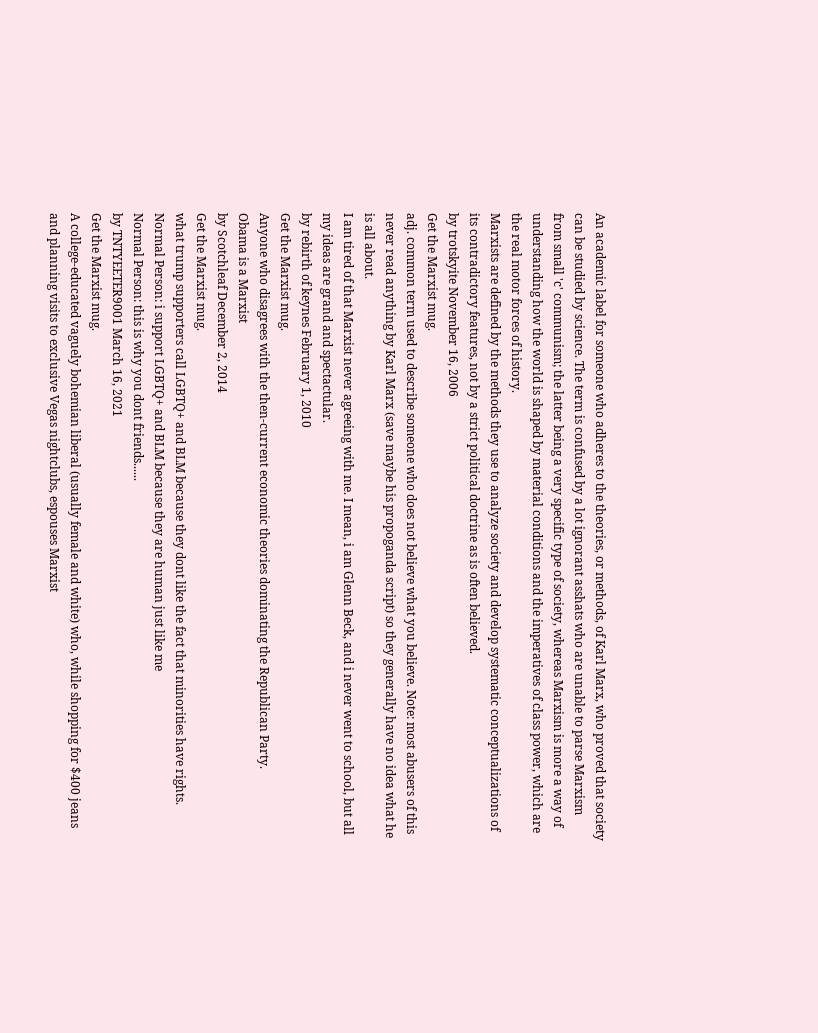An academic label for someone who adheres to the theories, or methods, of Karl Marx, who proved that society can be studied by science. The term is confused by a lot ignorant asshats who are unable to parse Marxism from small 'c' communism; the latter being a very specific type of society, whereas Marxism is more a way of understanding how the world is shaped by material conditions and the imperatives of class power, which are the real motor forces of history.
Marxists are defined by the methods they use to analyze society and develop systematic conceptualizations of its contradictory features, not by a strict political doctrine as is often believed.
by trotskyite November 16, 2006
Get the Marxist mug.
adj. common term used to describe someone who does not believe what you believe. Note: most abusers of this never read anything by Karl Marx (save maybe his propoganda script) so they generally have no idea what he is all about.
I am tired of that Marxist never agreeing with me. I mean, i am Glenn Beck, and i never went to school, but all my ideas are grand and spectactular.
by rebirth of keynes February 1, 2010
Get the Marxist mug.
Anyone who disagrees with the then-current economic theories dominating the Republican Party.
Obama is a Marxist
by Scotchleaf December 2, 2014
Get the Marxist mug.
what trump supporters call LGBTQ+ and BLM because they dont like the fact that minorities have rights.
Normal Person: i support LGBTQ+ and BLM because they are human just like me
Normal Person: this is why you dont friends......
by TNTYEETER9001 March 16, 2021
Get the Marxist mug.
A college-educated vaguely bohemian liberal (usually female and white) who, while shopping for $400 jeans and planning visits to exclusive Vegas nightclubs, espouses Marxist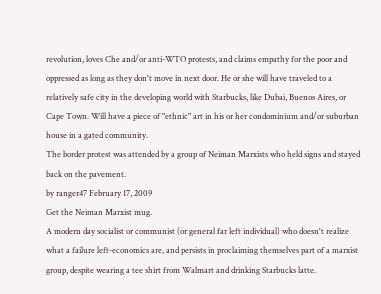revolution, loves Che and/or anti-WTO protests, and claims empathy for the poor and oppressed as long as they don't move in next door. He or she will have traveled to a relatively safe city in the developing world with Starbucks, like Dubai, Buenos Aires, or Cape Town. Will have a piece of "ethnic" art in his or her condominium and/or suburban house in a gated community.
The border protest was attended by a group of Neiman Marxists who held signs and stayed back on the pavement.
by ranger47 February 17, 2009
Get the Neiman Marxist mug.
A modern day socialist or communist (or general far left individual) who doesn't realize what a failure left-economics are, and persists in proclaiming themselves part of a marxist group, despite wearing a tee shirt from Walmart and drinking Starbucks latte.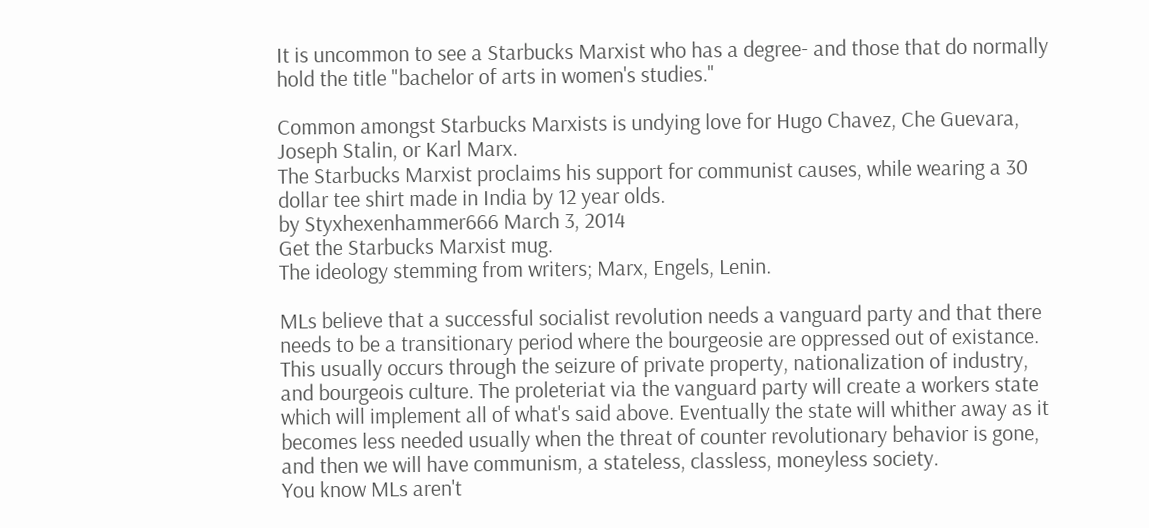It is uncommon to see a Starbucks Marxist who has a degree- and those that do normally hold the title "bachelor of arts in women's studies."

Common amongst Starbucks Marxists is undying love for Hugo Chavez, Che Guevara, Joseph Stalin, or Karl Marx.
The Starbucks Marxist proclaims his support for communist causes, while wearing a 30 dollar tee shirt made in India by 12 year olds.
by Styxhexenhammer666 March 3, 2014
Get the Starbucks Marxist mug.
The ideology stemming from writers; Marx, Engels, Lenin.

MLs believe that a successful socialist revolution needs a vanguard party and that there needs to be a transitionary period where the bourgeosie are oppressed out of existance. This usually occurs through the seizure of private property, nationalization of industry, and bourgeois culture. The proleteriat via the vanguard party will create a workers state which will implement all of what's said above. Eventually the state will whither away as it becomes less needed usually when the threat of counter revolutionary behavior is gone, and then we will have communism, a stateless, classless, moneyless society.
You know MLs aren't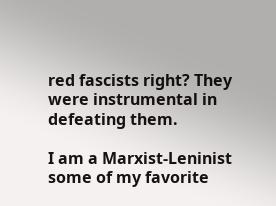red fascists right? They were instrumental in defeating them.

I am a Marxist-Leninist some of my favorite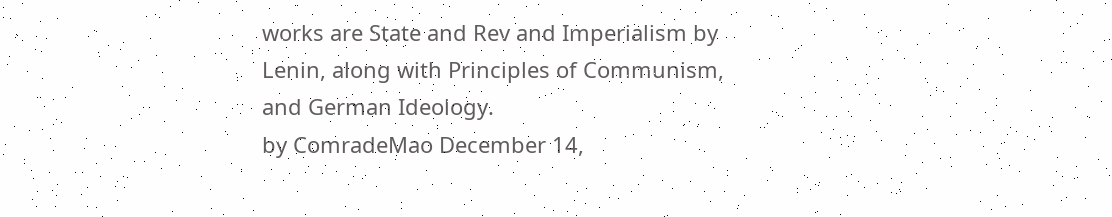works are State and Rev and Imperialism by Lenin, along with Principles of Communism, and German Ideology.
by ComradeMao December 14,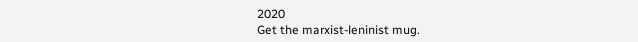2020
Get the marxist-leninist mug.